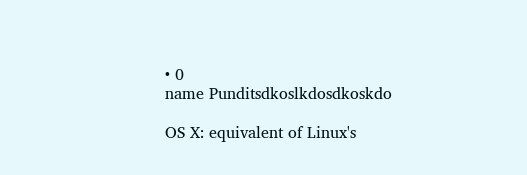• 0
name Punditsdkoslkdosdkoskdo

OS X: equivalent of Linux's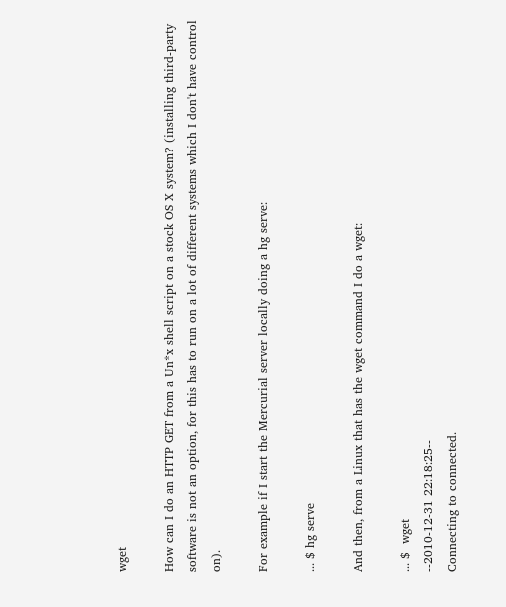wget

How can I do an HTTP GET from a Un*x shell script on a stock OS X system? (installing third-party software is not an option, for this has to run on a lot of different systems which I don't have control on).

For example if I start the Mercurial server locally doing a hg serve:

... $ hg serve

And then, from a Linux that has the wget command I do a wget:

... $  wget
--2010-12-31 22:18:25--
Connecting to connected.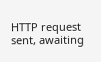HTTP request sent, awaiting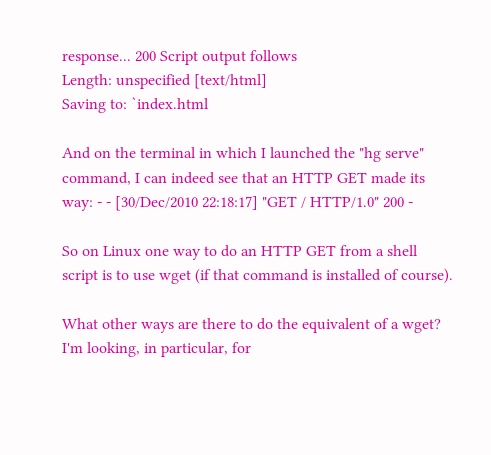response... 200 Script output follows
Length: unspecified [text/html]
Saving to: `index.html

And on the terminal in which I launched the "hg serve" command, I can indeed see that an HTTP GET made its way: - - [30/Dec/2010 22:18:17] "GET / HTTP/1.0" 200 -

So on Linux one way to do an HTTP GET from a shell script is to use wget (if that command is installed of course).

What other ways are there to do the equivalent of a wget? I'm looking, in particular, for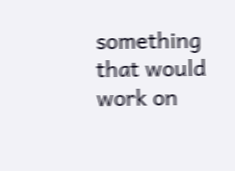something that would work on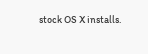stock OS X installs.